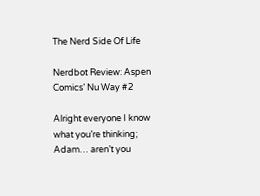The Nerd Side Of Life

Nerdbot Review: Aspen Comics’ Nu Way #2

Alright everyone I know what you’re thinking; Adam… aren’t you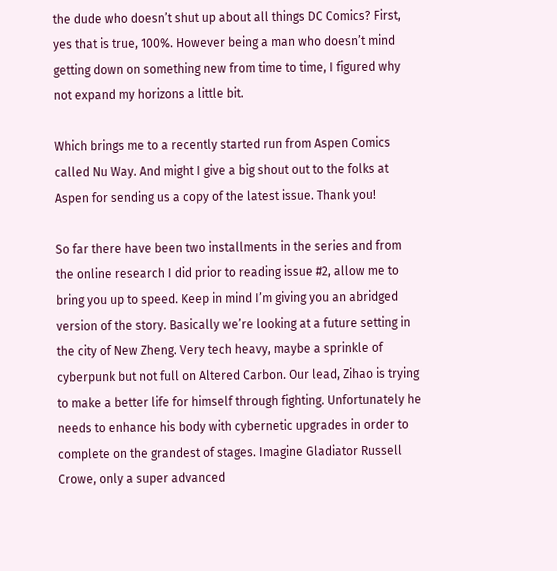the dude who doesn’t shut up about all things DC Comics? First, yes that is true, 100%. However being a man who doesn’t mind getting down on something new from time to time, I figured why not expand my horizons a little bit.

Which brings me to a recently started run from Aspen Comics called Nu Way. And might I give a big shout out to the folks at Aspen for sending us a copy of the latest issue. Thank you!

So far there have been two installments in the series and from the online research I did prior to reading issue #2, allow me to bring you up to speed. Keep in mind I’m giving you an abridged version of the story. Basically we’re looking at a future setting in the city of New Zheng. Very tech heavy, maybe a sprinkle of cyberpunk but not full on Altered Carbon. Our lead, Zihao is trying to make a better life for himself through fighting. Unfortunately he needs to enhance his body with cybernetic upgrades in order to complete on the grandest of stages. Imagine Gladiator Russell Crowe, only a super advanced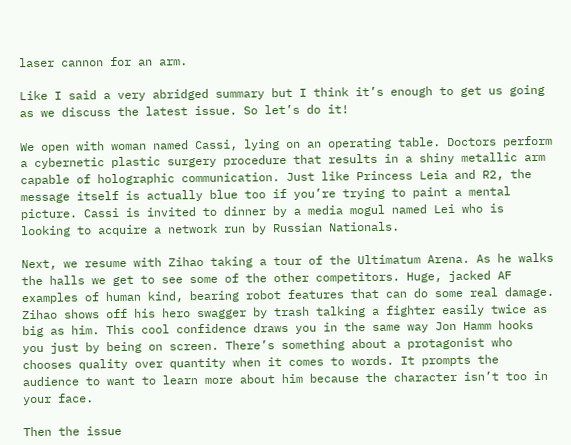laser cannon for an arm.

Like I said a very abridged summary but I think it’s enough to get us going as we discuss the latest issue. So let’s do it!

We open with woman named Cassi, lying on an operating table. Doctors perform a cybernetic plastic surgery procedure that results in a shiny metallic arm capable of holographic communication. Just like Princess Leia and R2, the message itself is actually blue too if you’re trying to paint a mental picture. Cassi is invited to dinner by a media mogul named Lei who is looking to acquire a network run by Russian Nationals.

Next, we resume with Zihao taking a tour of the Ultimatum Arena. As he walks the halls we get to see some of the other competitors. Huge, jacked AF examples of human kind, bearing robot features that can do some real damage. Zihao shows off his hero swagger by trash talking a fighter easily twice as big as him. This cool confidence draws you in the same way Jon Hamm hooks you just by being on screen. There’s something about a protagonist who chooses quality over quantity when it comes to words. It prompts the audience to want to learn more about him because the character isn’t too in your face.

Then the issue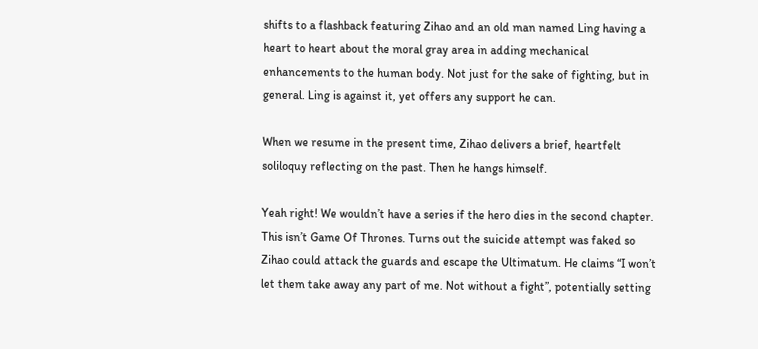shifts to a flashback featuring Zihao and an old man named Ling having a heart to heart about the moral gray area in adding mechanical enhancements to the human body. Not just for the sake of fighting, but in general. Ling is against it, yet offers any support he can.

When we resume in the present time, Zihao delivers a brief, heartfelt soliloquy reflecting on the past. Then he hangs himself.

Yeah right! We wouldn’t have a series if the hero dies in the second chapter. This isn’t Game Of Thrones. Turns out the suicide attempt was faked so Zihao could attack the guards and escape the Ultimatum. He claims “I won’t let them take away any part of me. Not without a fight”, potentially setting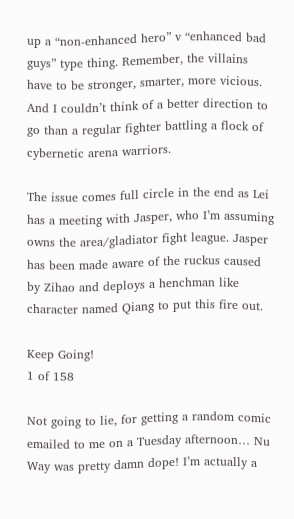up a “non-enhanced hero” v “enhanced bad guys” type thing. Remember, the villains have to be stronger, smarter, more vicious. And I couldn’t think of a better direction to go than a regular fighter battling a flock of cybernetic arena warriors.

The issue comes full circle in the end as Lei has a meeting with Jasper, who I’m assuming owns the area/gladiator fight league. Jasper has been made aware of the ruckus caused by Zihao and deploys a henchman like character named Qiang to put this fire out.

Keep Going!
1 of 158

Not going to lie, for getting a random comic emailed to me on a Tuesday afternoon… Nu Way was pretty damn dope! I’m actually a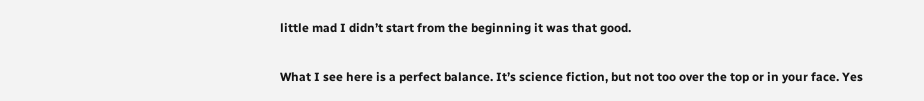little mad I didn’t start from the beginning it was that good.

What I see here is a perfect balance. It’s science fiction, but not too over the top or in your face. Yes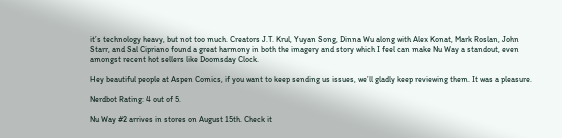it’s technology heavy, but not too much. Creators J.T. Krul, Yuyan Song, Dinna Wu along with Alex Konat, Mark Roslan, John Starr, and Sal Cipriano found a great harmony in both the imagery and story which I feel can make Nu Way a standout, even amongst recent hot sellers like Doomsday Clock.

Hey beautiful people at Aspen Comics, if you want to keep sending us issues, we’ll gladly keep reviewing them. It was a pleasure.

Nerdbot Rating: 4 out of 5.

Nu Way #2 arrives in stores on August 15th. Check it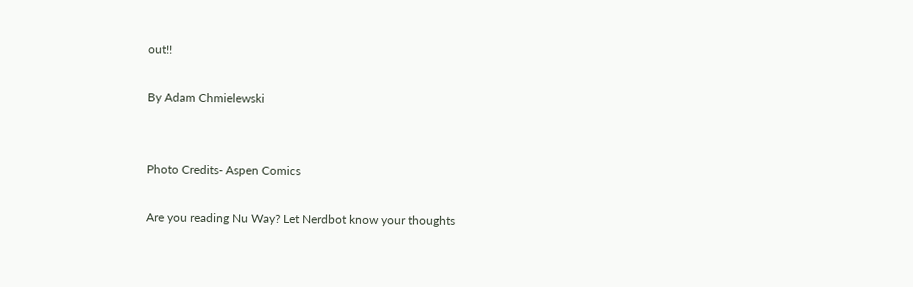out!!

By Adam Chmielewski


Photo Credits- Aspen Comics

Are you reading Nu Way? Let Nerdbot know your thoughts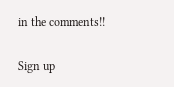in the comments!!

Sign up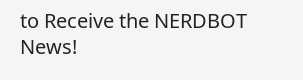to Receive the NERDBOT News!